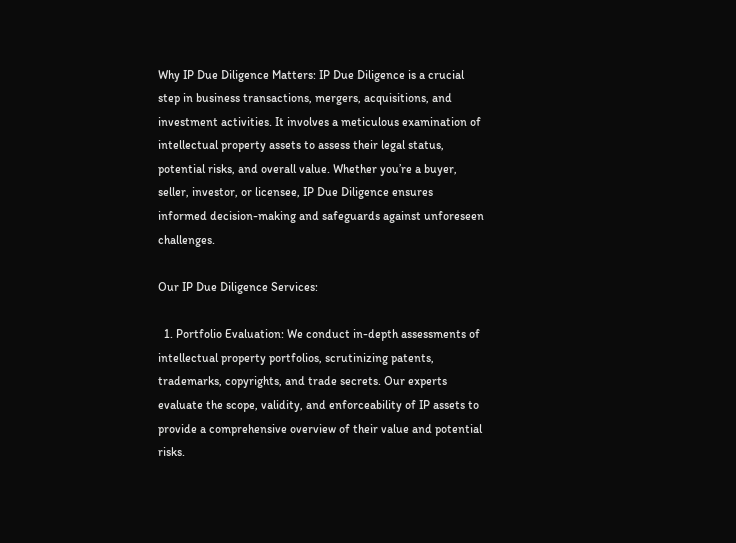Why IP Due Diligence Matters: IP Due Diligence is a crucial step in business transactions, mergers, acquisitions, and investment activities. It involves a meticulous examination of intellectual property assets to assess their legal status, potential risks, and overall value. Whether you’re a buyer, seller, investor, or licensee, IP Due Diligence ensures informed decision-making and safeguards against unforeseen challenges.

Our IP Due Diligence Services:

  1. Portfolio Evaluation: We conduct in-depth assessments of intellectual property portfolios, scrutinizing patents, trademarks, copyrights, and trade secrets. Our experts evaluate the scope, validity, and enforceability of IP assets to provide a comprehensive overview of their value and potential risks.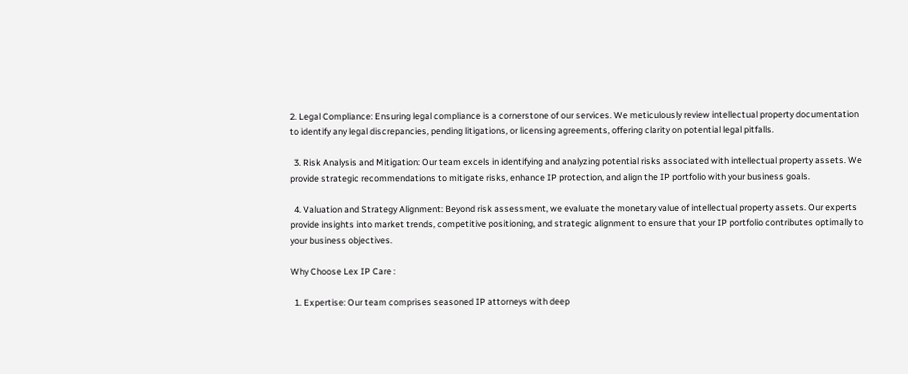2. Legal Compliance: Ensuring legal compliance is a cornerstone of our services. We meticulously review intellectual property documentation to identify any legal discrepancies, pending litigations, or licensing agreements, offering clarity on potential legal pitfalls.

  3. Risk Analysis and Mitigation: Our team excels in identifying and analyzing potential risks associated with intellectual property assets. We provide strategic recommendations to mitigate risks, enhance IP protection, and align the IP portfolio with your business goals.

  4. Valuation and Strategy Alignment: Beyond risk assessment, we evaluate the monetary value of intellectual property assets. Our experts provide insights into market trends, competitive positioning, and strategic alignment to ensure that your IP portfolio contributes optimally to your business objectives.

Why Choose Lex IP Care :

  1. Expertise: Our team comprises seasoned IP attorneys with deep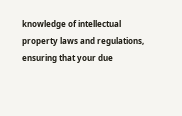knowledge of intellectual property laws and regulations, ensuring that your due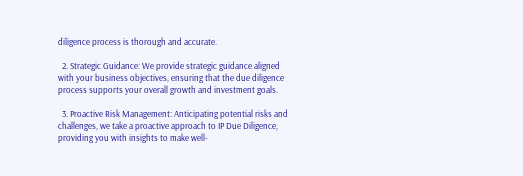diligence process is thorough and accurate.

  2. Strategic Guidance: We provide strategic guidance aligned with your business objectives, ensuring that the due diligence process supports your overall growth and investment goals.

  3. Proactive Risk Management: Anticipating potential risks and challenges, we take a proactive approach to IP Due Diligence, providing you with insights to make well-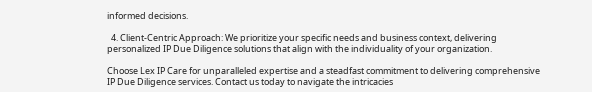informed decisions.

  4. Client-Centric Approach: We prioritize your specific needs and business context, delivering personalized IP Due Diligence solutions that align with the individuality of your organization.

Choose Lex IP Care for unparalleled expertise and a steadfast commitment to delivering comprehensive IP Due Diligence services. Contact us today to navigate the intricacies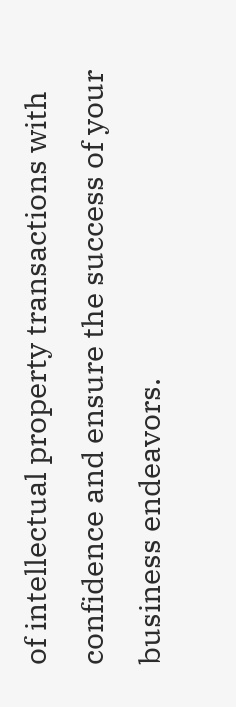of intellectual property transactions with confidence and ensure the success of your business endeavors.